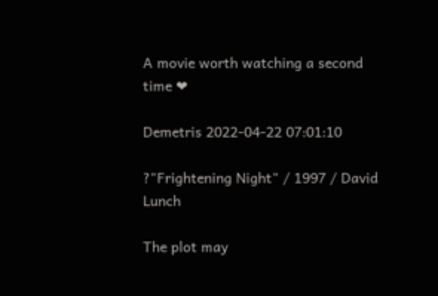A movie worth watching a second time ❤

Demetris 2022-04-22 07:01:10

?"Frightening Night" / 1997 / David Lunch

The plot may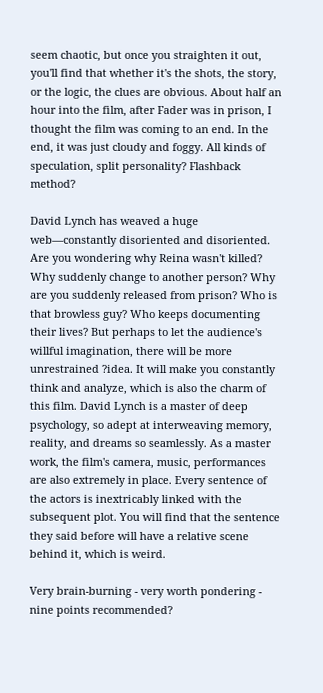seem chaotic, but once you straighten it out, you'll find that whether it's the shots, the story, or the logic, the clues are obvious. About half an hour into the film, after Fader was in prison, I thought the film was coming to an end. In the end, it was just cloudy and foggy. All kinds of speculation, split personality? Flashback method?

David Lynch has weaved a huge web—constantly disoriented and disoriented. Are you wondering why Reina wasn't killed? Why suddenly change to another person? Why are you suddenly released from prison? Who is that browless guy? Who keeps documenting their lives? But perhaps to let the audience's willful imagination, there will be more unrestrained ?idea. It will make you constantly think and analyze, which is also the charm of this film. David Lynch is a master of deep psychology, so adept at interweaving memory, reality, and dreams so seamlessly. As a master work, the film's camera, music, performances are also extremely in place. Every sentence of the actors is inextricably linked with the subsequent plot. You will find that the sentence they said before will have a relative scene behind it, which is weird.

Very brain-burning - very worth pondering - nine points recommended?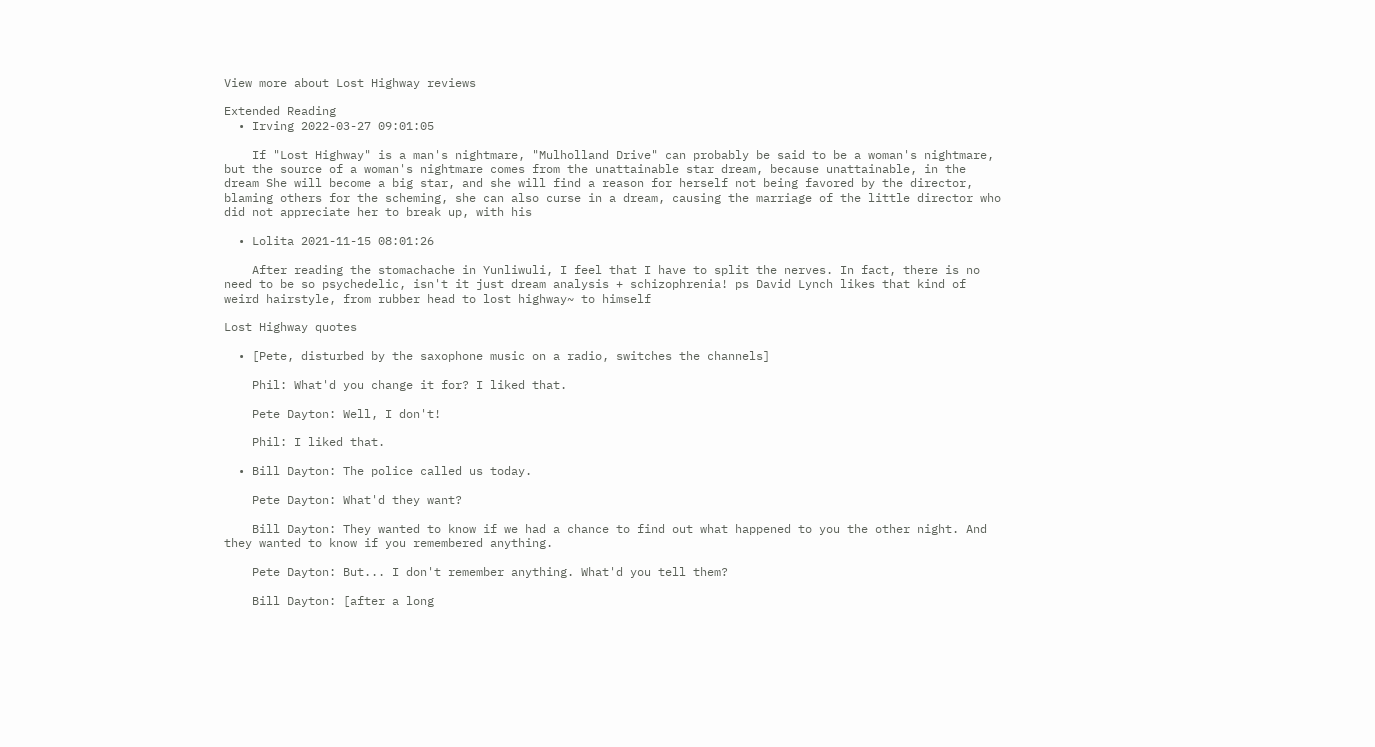View more about Lost Highway reviews

Extended Reading
  • Irving 2022-03-27 09:01:05

    If "Lost Highway" is a man's nightmare, "Mulholland Drive" can probably be said to be a woman's nightmare, but the source of a woman's nightmare comes from the unattainable star dream, because unattainable, in the dream She will become a big star, and she will find a reason for herself not being favored by the director, blaming others for the scheming, she can also curse in a dream, causing the marriage of the little director who did not appreciate her to break up, with his

  • Lolita 2021-11-15 08:01:26

    After reading the stomachache in Yunliwuli, I feel that I have to split the nerves. In fact, there is no need to be so psychedelic, isn't it just dream analysis + schizophrenia! ps David Lynch likes that kind of weird hairstyle, from rubber head to lost highway~ to himself

Lost Highway quotes

  • [Pete, disturbed by the saxophone music on a radio, switches the channels]

    Phil: What'd you change it for? I liked that.

    Pete Dayton: Well, I don't!

    Phil: I liked that.

  • Bill Dayton: The police called us today.

    Pete Dayton: What'd they want?

    Bill Dayton: They wanted to know if we had a chance to find out what happened to you the other night. And they wanted to know if you remembered anything.

    Pete Dayton: But... I don't remember anything. What'd you tell them?

    Bill Dayton: [after a long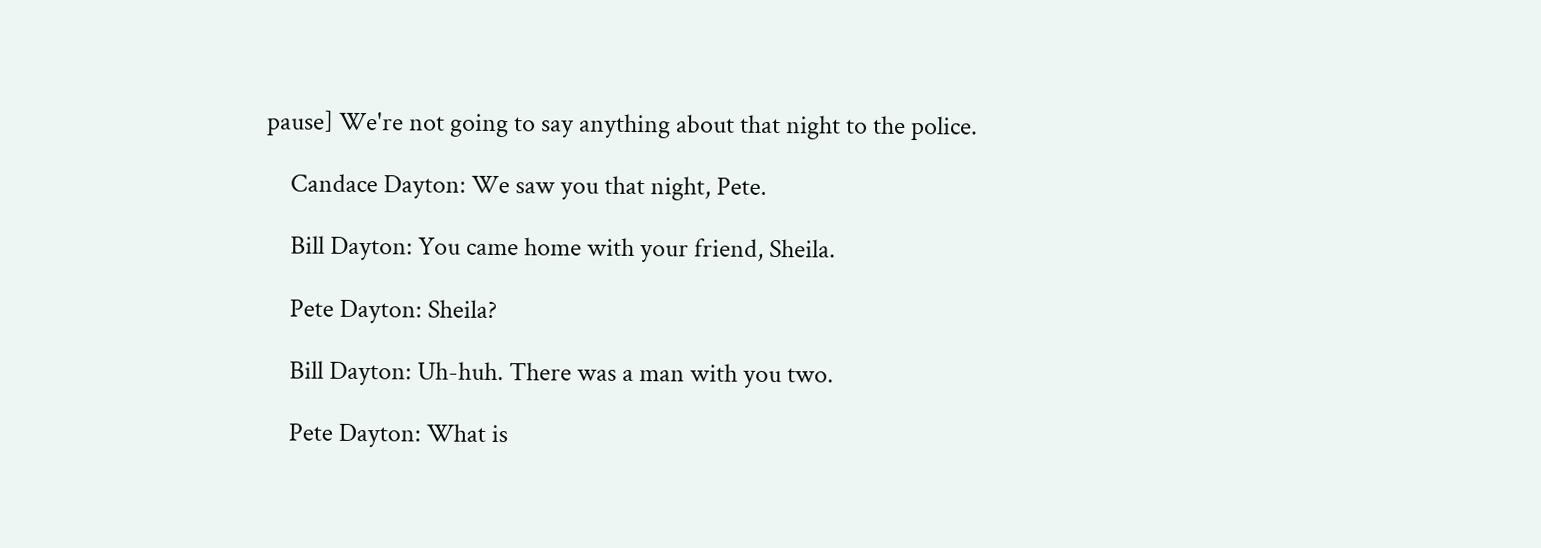pause] We're not going to say anything about that night to the police.

    Candace Dayton: We saw you that night, Pete.

    Bill Dayton: You came home with your friend, Sheila.

    Pete Dayton: Sheila?

    Bill Dayton: Uh-huh. There was a man with you two.

    Pete Dayton: What is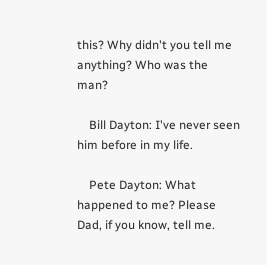this? Why didn't you tell me anything? Who was the man?

    Bill Dayton: I've never seen him before in my life.

    Pete Dayton: What happened to me? Please Dad, if you know, tell me.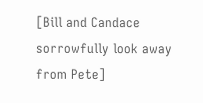[Bill and Candace sorrowfully look away from Pete]